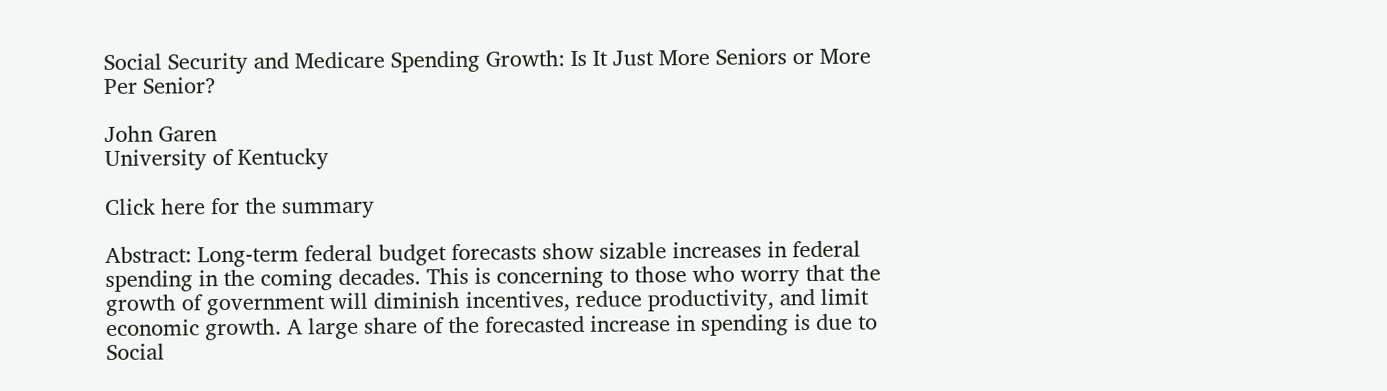Social Security and Medicare Spending Growth: Is It Just More Seniors or More Per Senior?

John Garen
University of Kentucky

Click here for the summary

Abstract: Long-term federal budget forecasts show sizable increases in federal spending in the coming decades. This is concerning to those who worry that the growth of government will diminish incentives, reduce productivity, and limit economic growth. A large share of the forecasted increase in spending is due to Social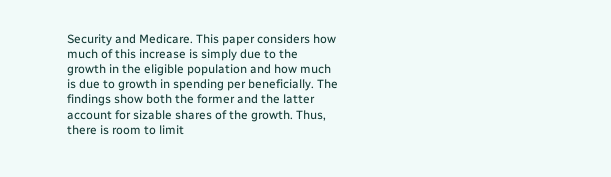Security and Medicare. This paper considers how much of this increase is simply due to the growth in the eligible population and how much is due to growth in spending per beneficially. The findings show both the former and the latter account for sizable shares of the growth. Thus, there is room to limit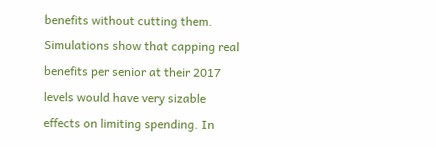benefits without cutting them. Simulations show that capping real benefits per senior at their 2017 levels would have very sizable effects on limiting spending. In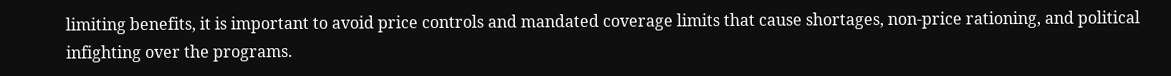limiting benefits, it is important to avoid price controls and mandated coverage limits that cause shortages, non-price rationing, and political infighting over the programs.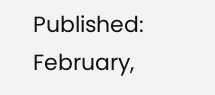Published: February,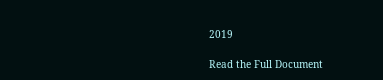2019

Read the Full Document